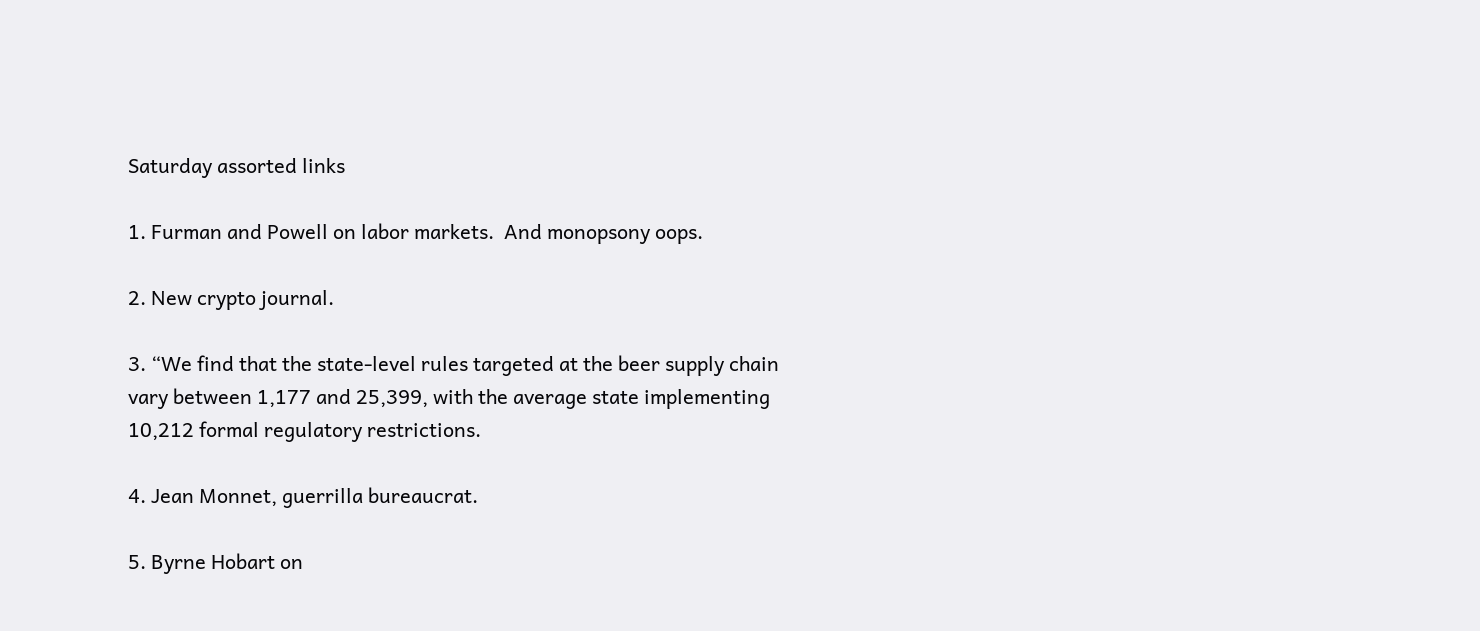Saturday assorted links

1. Furman and Powell on labor markets.  And monopsony oops.

2. New crypto journal.

3. “We find that the state‐level rules targeted at the beer supply chain vary between 1,177 and 25,399, with the average state implementing 10,212 formal regulatory restrictions.

4. Jean Monnet, guerrilla bureaucrat.

5. Byrne Hobart on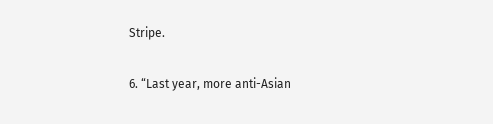Stripe.

6. “Last year, more anti-Asian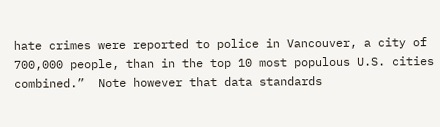hate crimes were reported to police in Vancouver, a city of 700,000 people, than in the top 10 most populous U.S. cities combined.”  Note however that data standards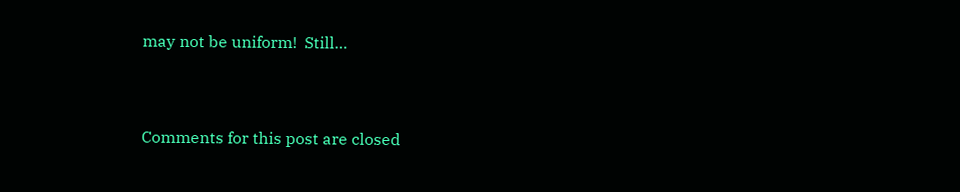may not be uniform!  Still…


Comments for this post are closed